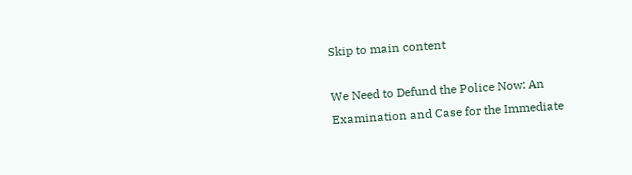Skip to main content

We Need to Defund the Police Now: An Examination and Case for the Immediate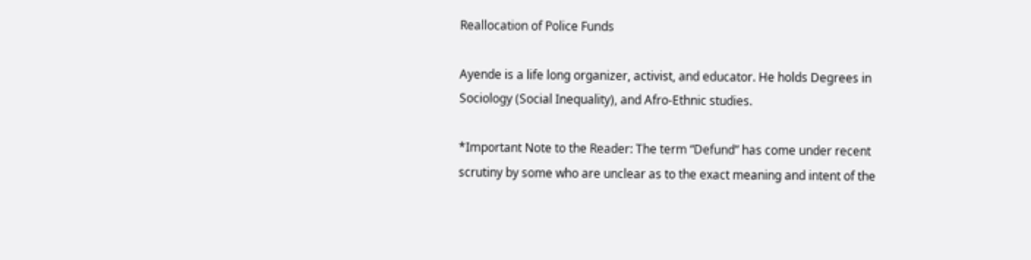Reallocation of Police Funds

Ayende is a life long organizer, activist, and educator. He holds Degrees in Sociology (Social Inequality), and Afro-Ethnic studies.

*Important Note to the Reader: The term “Defund” has come under recent scrutiny by some who are unclear as to the exact meaning and intent of the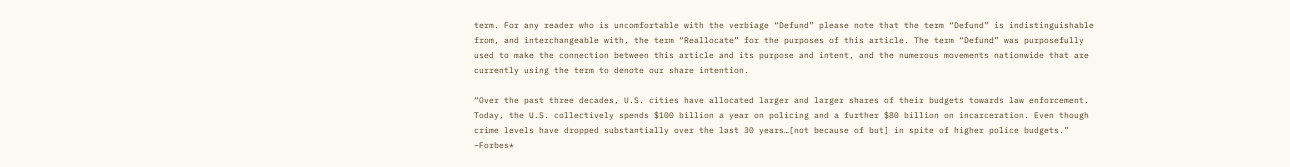term. For any reader who is uncomfortable with the verbiage “Defund” please note that the term “Defund” is indistinguishable from, and interchangeable with, the term “Reallocate” for the purposes of this article. The term “Defund” was purposefully used to make the connection between this article and its purpose and intent, and the numerous movements nationwide that are currently using the term to denote our share intention.

“Over the past three decades, U.S. cities have allocated larger and larger shares of their budgets towards law enforcement. Today, the U.S. collectively spends $100 billion a year on policing and a further $80 billion on incarceration. Even though crime levels have dropped substantially over the last 30 years…[not because of but] in spite of higher police budgets.” –Forbes*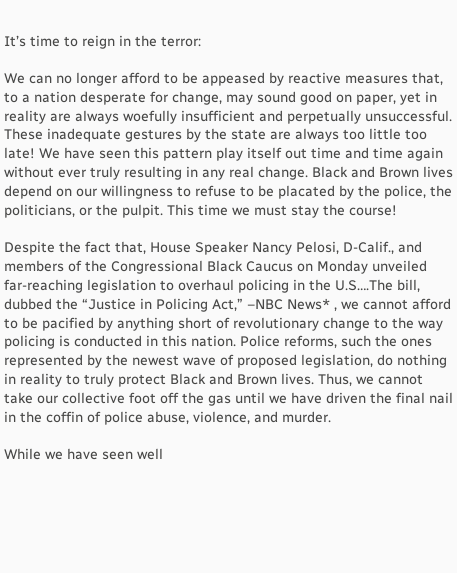It’s time to reign in the terror:

We can no longer afford to be appeased by reactive measures that, to a nation desperate for change, may sound good on paper, yet in reality are always woefully insufficient and perpetually unsuccessful. These inadequate gestures by the state are always too little too late! We have seen this pattern play itself out time and time again without ever truly resulting in any real change. Black and Brown lives depend on our willingness to refuse to be placated by the police, the politicians, or the pulpit. This time we must stay the course!

Despite the fact that, House Speaker Nancy Pelosi, D-Calif., and members of the Congressional Black Caucus on Monday unveiled far-reaching legislation to overhaul policing in the U.S….The bill, dubbed the “Justice in Policing Act,” –NBC News* , we cannot afford to be pacified by anything short of revolutionary change to the way policing is conducted in this nation. Police reforms, such the ones represented by the newest wave of proposed legislation, do nothing in reality to truly protect Black and Brown lives. Thus, we cannot take our collective foot off the gas until we have driven the final nail in the coffin of police abuse, violence, and murder.

While we have seen well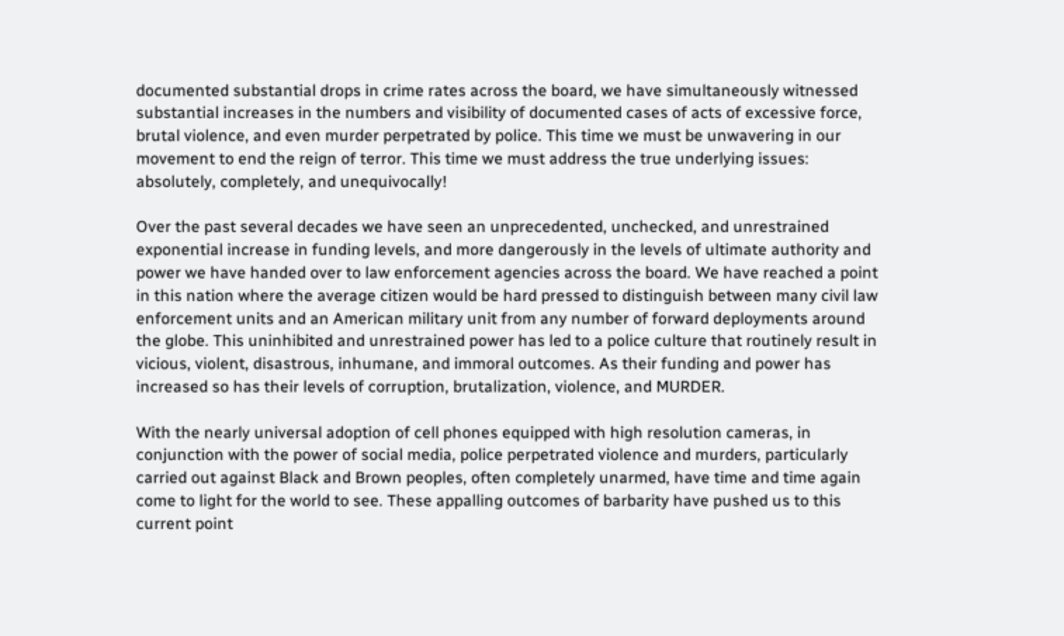documented substantial drops in crime rates across the board, we have simultaneously witnessed substantial increases in the numbers and visibility of documented cases of acts of excessive force, brutal violence, and even murder perpetrated by police. This time we must be unwavering in our movement to end the reign of terror. This time we must address the true underlying issues: absolutely, completely, and unequivocally!

Over the past several decades we have seen an unprecedented, unchecked, and unrestrained exponential increase in funding levels, and more dangerously in the levels of ultimate authority and power we have handed over to law enforcement agencies across the board. We have reached a point in this nation where the average citizen would be hard pressed to distinguish between many civil law enforcement units and an American military unit from any number of forward deployments around the globe. This uninhibited and unrestrained power has led to a police culture that routinely result in vicious, violent, disastrous, inhumane, and immoral outcomes. As their funding and power has increased so has their levels of corruption, brutalization, violence, and MURDER.

With the nearly universal adoption of cell phones equipped with high resolution cameras, in conjunction with the power of social media, police perpetrated violence and murders, particularly carried out against Black and Brown peoples, often completely unarmed, have time and time again come to light for the world to see. These appalling outcomes of barbarity have pushed us to this current point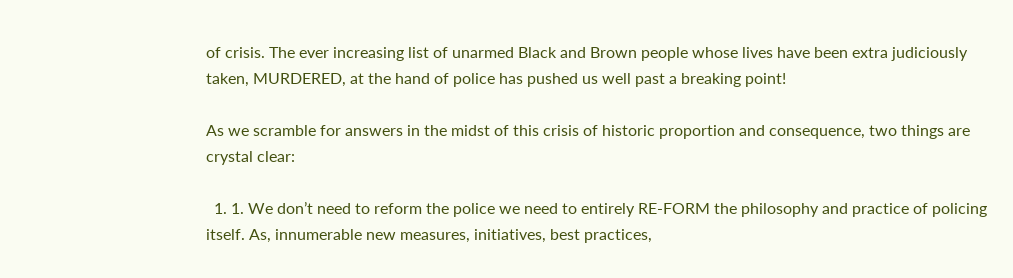of crisis. The ever increasing list of unarmed Black and Brown people whose lives have been extra judiciously taken, MURDERED, at the hand of police has pushed us well past a breaking point!

As we scramble for answers in the midst of this crisis of historic proportion and consequence, two things are crystal clear:

  1. 1. We don’t need to reform the police we need to entirely RE-FORM the philosophy and practice of policing itself. As, innumerable new measures, initiatives, best practices,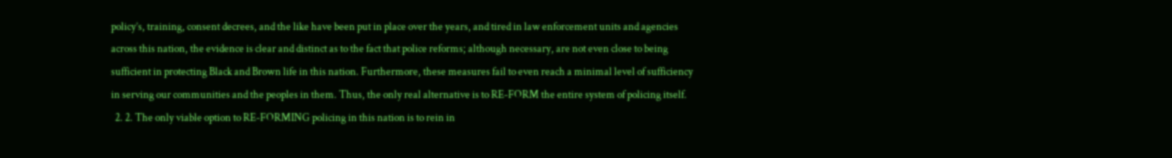policy’s, training, consent decrees, and the like have been put in place over the years, and tired in law enforcement units and agencies across this nation, the evidence is clear and distinct as to the fact that police reforms; although necessary, are not even close to being sufficient in protecting Black and Brown life in this nation. Furthermore, these measures fail to even reach a minimal level of sufficiency in serving our communities and the peoples in them. Thus, the only real alternative is to RE-FORM the entire system of policing itself.
  2. 2. The only viable option to RE-FORMING policing in this nation is to rein in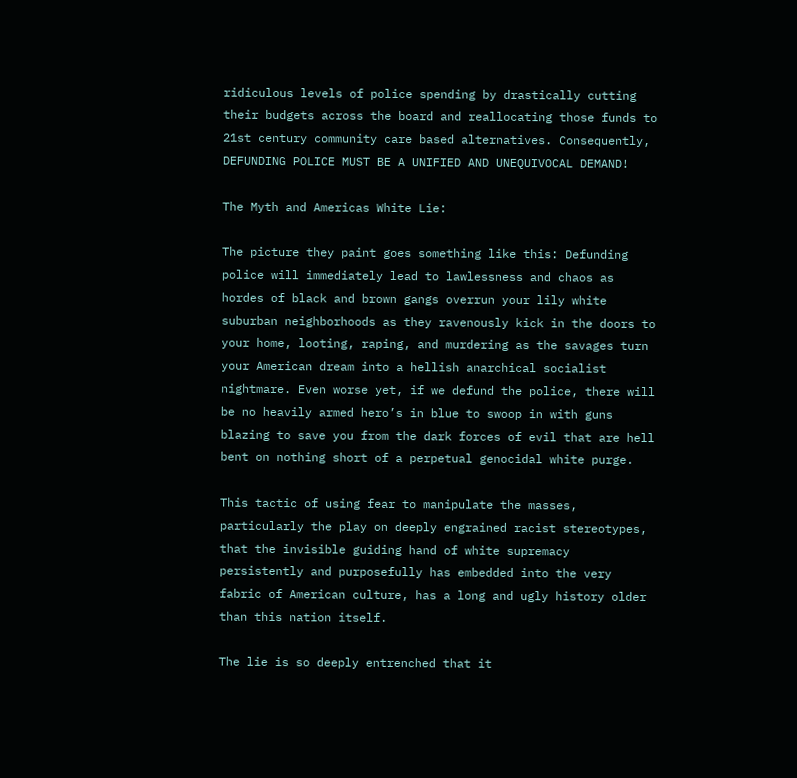ridiculous levels of police spending by drastically cutting their budgets across the board and reallocating those funds to 21st century community care based alternatives. Consequently, DEFUNDING POLICE MUST BE A UNIFIED AND UNEQUIVOCAL DEMAND!

The Myth and Americas White Lie:

The picture they paint goes something like this: Defunding police will immediately lead to lawlessness and chaos as hordes of black and brown gangs overrun your lily white suburban neighborhoods as they ravenously kick in the doors to your home, looting, raping, and murdering as the savages turn your American dream into a hellish anarchical socialist nightmare. Even worse yet, if we defund the police, there will be no heavily armed hero’s in blue to swoop in with guns blazing to save you from the dark forces of evil that are hell bent on nothing short of a perpetual genocidal white purge.

This tactic of using fear to manipulate the masses, particularly the play on deeply engrained racist stereotypes, that the invisible guiding hand of white supremacy persistently and purposefully has embedded into the very fabric of American culture, has a long and ugly history older than this nation itself.

The lie is so deeply entrenched that it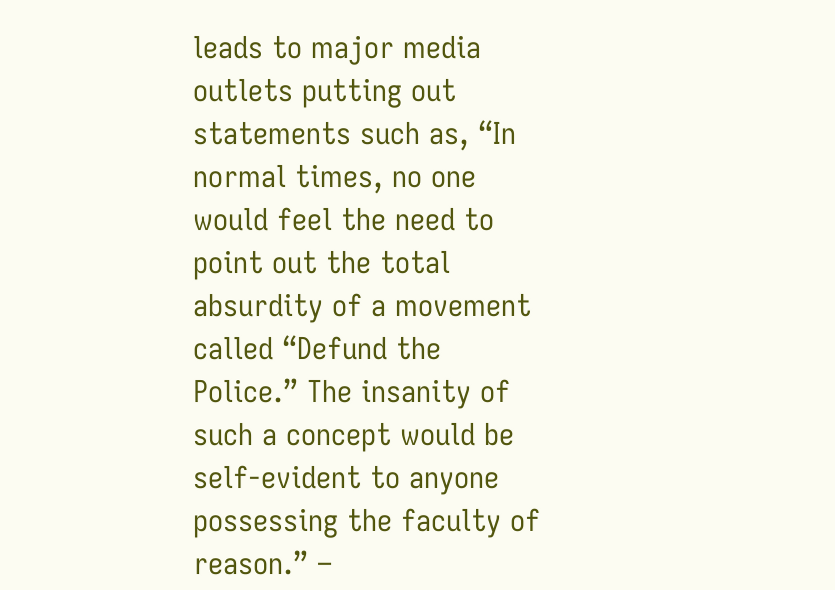leads to major media outlets putting out statements such as, “In normal times, no one would feel the need to point out the total absurdity of a movement called “Defund the Police.” The insanity of such a concept would be self-evident to anyone possessing the faculty of reason.” –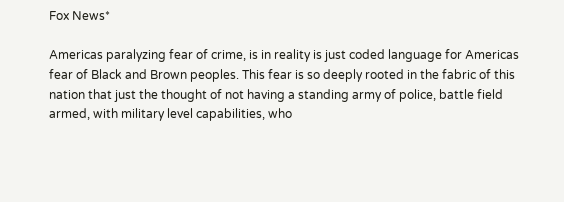Fox News*

Americas paralyzing fear of crime, is in reality is just coded language for Americas fear of Black and Brown peoples. This fear is so deeply rooted in the fabric of this nation that just the thought of not having a standing army of police, battle field armed, with military level capabilities, who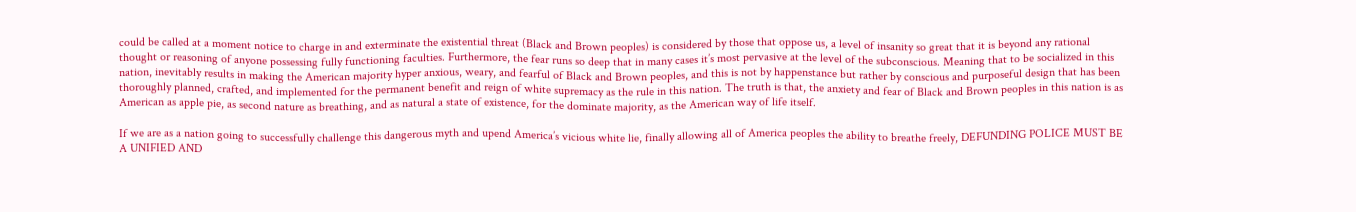could be called at a moment notice to charge in and exterminate the existential threat (Black and Brown peoples) is considered by those that oppose us, a level of insanity so great that it is beyond any rational thought or reasoning of anyone possessing fully functioning faculties. Furthermore, the fear runs so deep that in many cases it’s most pervasive at the level of the subconscious. Meaning that to be socialized in this nation, inevitably results in making the American majority hyper anxious, weary, and fearful of Black and Brown peoples, and this is not by happenstance but rather by conscious and purposeful design that has been thoroughly planned, crafted, and implemented for the permanent benefit and reign of white supremacy as the rule in this nation. The truth is that, the anxiety and fear of Black and Brown peoples in this nation is as American as apple pie, as second nature as breathing, and as natural a state of existence, for the dominate majority, as the American way of life itself.

If we are as a nation going to successfully challenge this dangerous myth and upend America’s vicious white lie, finally allowing all of America peoples the ability to breathe freely, DEFUNDING POLICE MUST BE A UNIFIED AND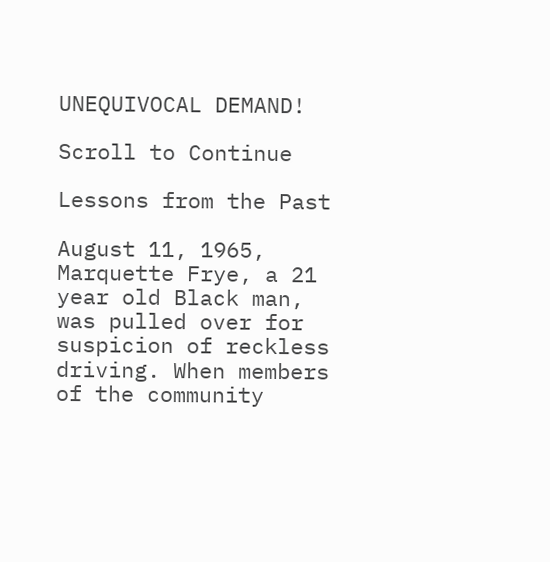UNEQUIVOCAL DEMAND!

Scroll to Continue

Lessons from the Past

August 11, 1965, Marquette Frye, a 21 year old Black man, was pulled over for suspicion of reckless driving. When members of the community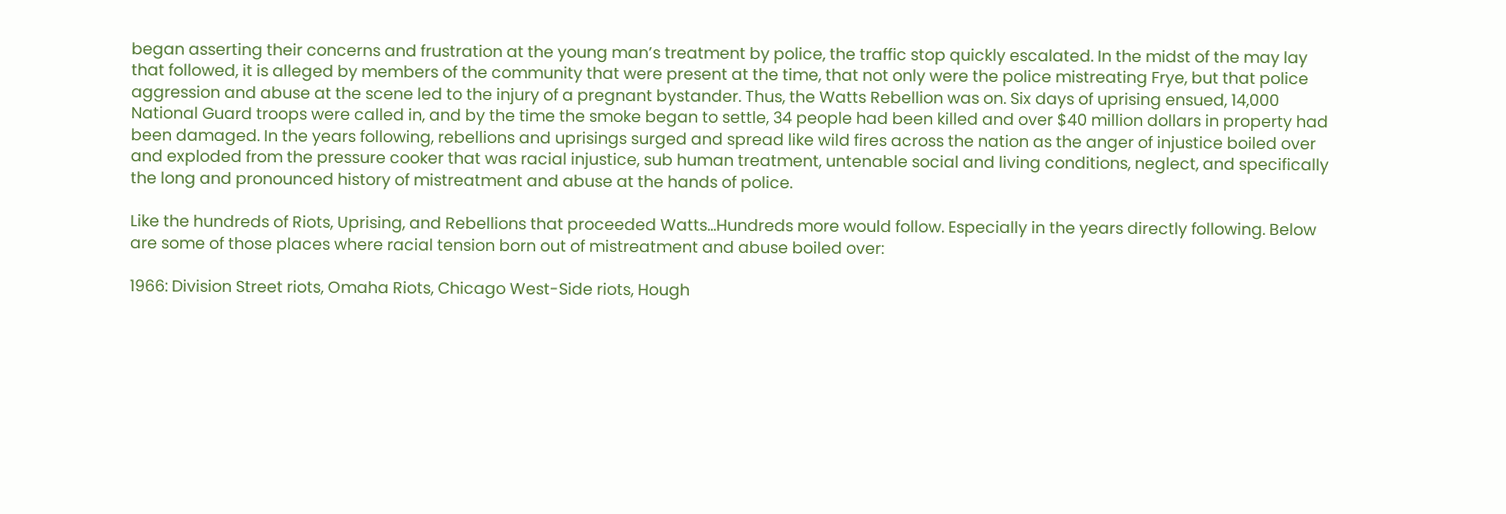began asserting their concerns and frustration at the young man’s treatment by police, the traffic stop quickly escalated. In the midst of the may lay that followed, it is alleged by members of the community that were present at the time, that not only were the police mistreating Frye, but that police aggression and abuse at the scene led to the injury of a pregnant bystander. Thus, the Watts Rebellion was on. Six days of uprising ensued, 14,000 National Guard troops were called in, and by the time the smoke began to settle, 34 people had been killed and over $40 million dollars in property had been damaged. In the years following, rebellions and uprisings surged and spread like wild fires across the nation as the anger of injustice boiled over and exploded from the pressure cooker that was racial injustice, sub human treatment, untenable social and living conditions, neglect, and specifically the long and pronounced history of mistreatment and abuse at the hands of police.

Like the hundreds of Riots, Uprising, and Rebellions that proceeded Watts…Hundreds more would follow. Especially in the years directly following. Below are some of those places where racial tension born out of mistreatment and abuse boiled over:

1966: Division Street riots, Omaha Riots, Chicago West-Side riots, Hough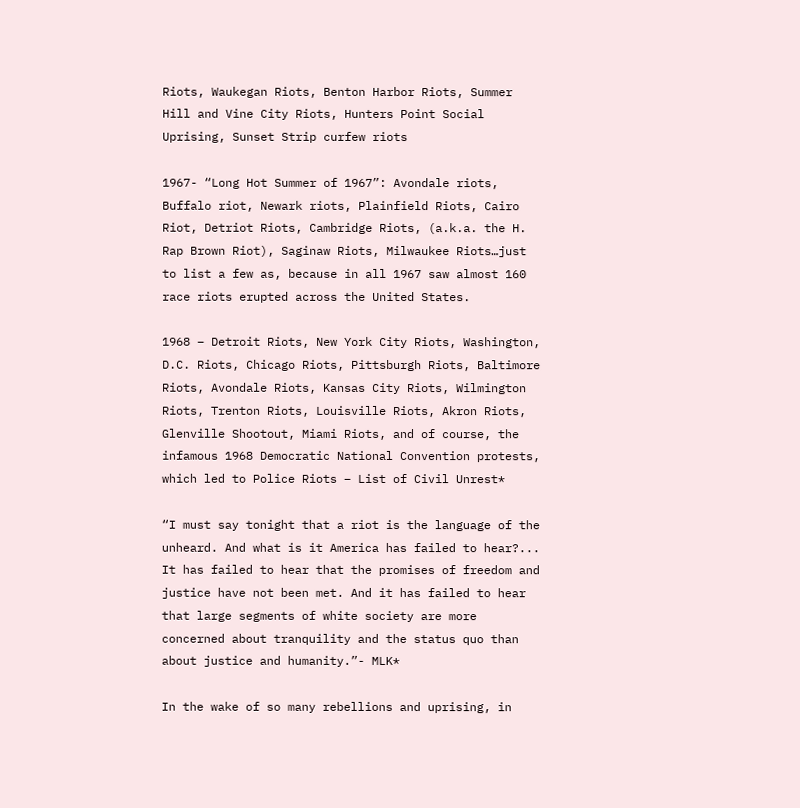Riots, Waukegan Riots, Benton Harbor Riots, Summer Hill and Vine City Riots, Hunters Point Social Uprising, Sunset Strip curfew riots

1967- “Long Hot Summer of 1967”: Avondale riots, Buffalo riot, Newark riots, Plainfield Riots, Cairo Riot, Detriot Riots, Cambridge Riots, (a.k.a. the H. Rap Brown Riot), Saginaw Riots, Milwaukee Riots…just to list a few as, because in all 1967 saw almost 160 race riots erupted across the United States.

1968 – Detroit Riots, New York City Riots, Washington, D.C. Riots, Chicago Riots, Pittsburgh Riots, Baltimore Riots, Avondale Riots, Kansas City Riots, Wilmington Riots, Trenton Riots, Louisville Riots, Akron Riots, Glenville Shootout, Miami Riots, and of course, the infamous 1968 Democratic National Convention protests, which led to Police Riots – List of Civil Unrest*

“I must say tonight that a riot is the language of the unheard. And what is it America has failed to hear?... It has failed to hear that the promises of freedom and justice have not been met. And it has failed to hear that large segments of white society are more concerned about tranquility and the status quo than about justice and humanity.”- MLK*

In the wake of so many rebellions and uprising, in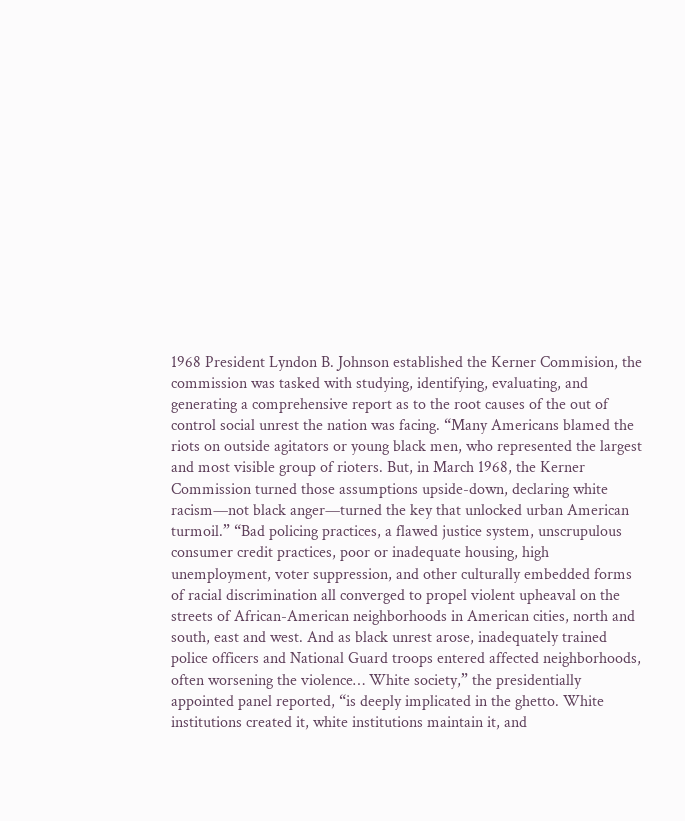1968 President Lyndon B. Johnson established the Kerner Commision, the commission was tasked with studying, identifying, evaluating, and generating a comprehensive report as to the root causes of the out of control social unrest the nation was facing. “Many Americans blamed the riots on outside agitators or young black men, who represented the largest and most visible group of rioters. But, in March 1968, the Kerner Commission turned those assumptions upside-down, declaring white racism—not black anger—turned the key that unlocked urban American turmoil.” “Bad policing practices, a flawed justice system, unscrupulous consumer credit practices, poor or inadequate housing, high unemployment, voter suppression, and other culturally embedded forms of racial discrimination all converged to propel violent upheaval on the streets of African-American neighborhoods in American cities, north and south, east and west. And as black unrest arose, inadequately trained police officers and National Guard troops entered affected neighborhoods, often worsening the violence… White society,” the presidentially appointed panel reported, “is deeply implicated in the ghetto. White institutions created it, white institutions maintain it, and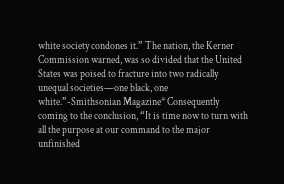white society condones it.” The nation, the Kerner Commission warned, was so divided that the United States was poised to fracture into two radically unequal societies—one black, one white.”-Smithsonian Magazine* Consequently coming to the conclusion, “It is time now to turn with all the purpose at our command to the major unfinished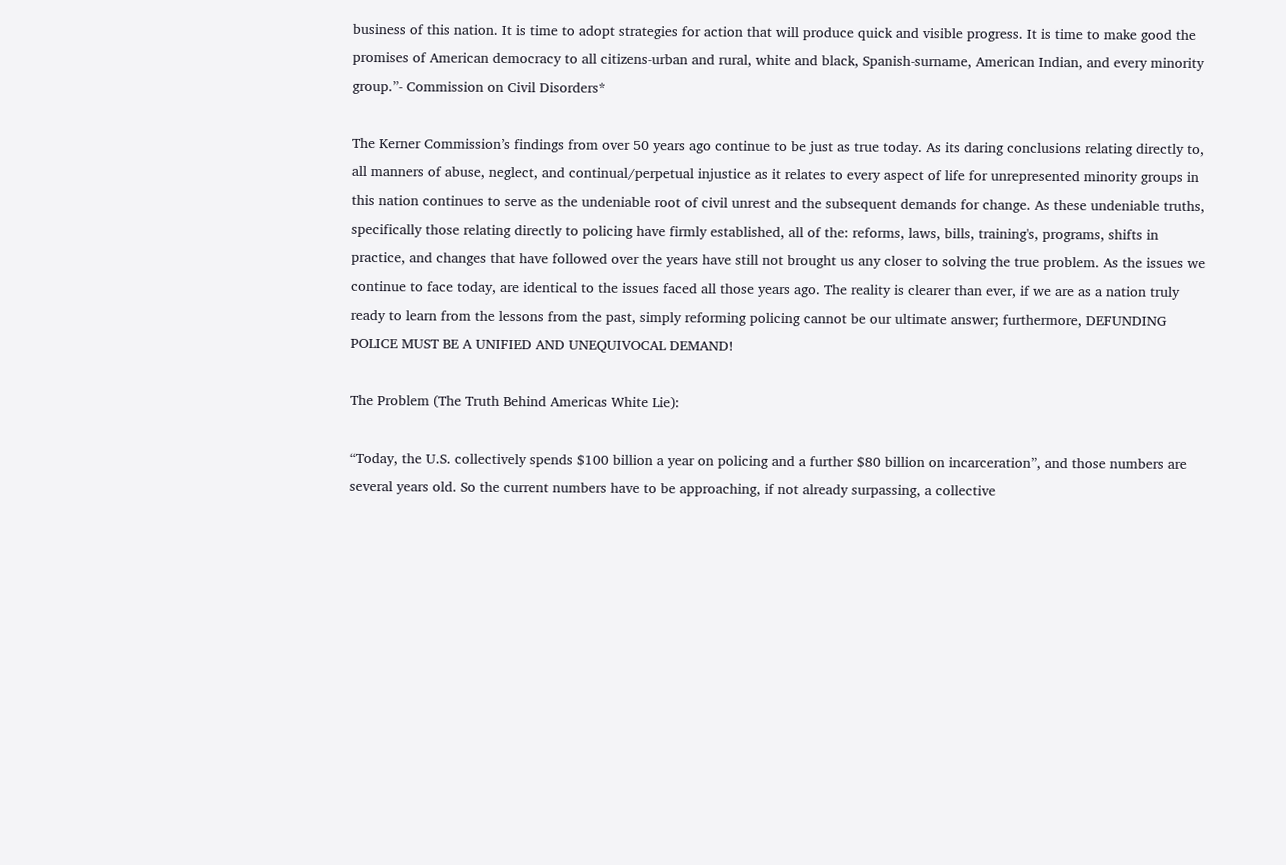business of this nation. It is time to adopt strategies for action that will produce quick and visible progress. It is time to make good the promises of American democracy to all citizens-urban and rural, white and black, Spanish-surname, American Indian, and every minority group.”- Commission on Civil Disorders*

The Kerner Commission’s findings from over 50 years ago continue to be just as true today. As its daring conclusions relating directly to, all manners of abuse, neglect, and continual/perpetual injustice as it relates to every aspect of life for unrepresented minority groups in this nation continues to serve as the undeniable root of civil unrest and the subsequent demands for change. As these undeniable truths, specifically those relating directly to policing have firmly established, all of the: reforms, laws, bills, training's, programs, shifts in practice, and changes that have followed over the years have still not brought us any closer to solving the true problem. As the issues we continue to face today, are identical to the issues faced all those years ago. The reality is clearer than ever, if we are as a nation truly ready to learn from the lessons from the past, simply reforming policing cannot be our ultimate answer; furthermore, DEFUNDING POLICE MUST BE A UNIFIED AND UNEQUIVOCAL DEMAND!

The Problem (The Truth Behind Americas White Lie):

“Today, the U.S. collectively spends $100 billion a year on policing and a further $80 billion on incarceration”, and those numbers are several years old. So the current numbers have to be approaching, if not already surpassing, a collective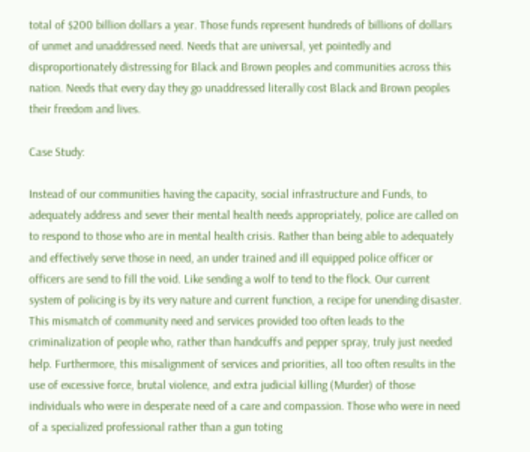total of $200 billion dollars a year. Those funds represent hundreds of billions of dollars of unmet and unaddressed need. Needs that are universal, yet pointedly and disproportionately distressing for Black and Brown peoples and communities across this nation. Needs that every day they go unaddressed literally cost Black and Brown peoples their freedom and lives.

Case Study:

Instead of our communities having the capacity, social infrastructure and Funds, to adequately address and sever their mental health needs appropriately, police are called on to respond to those who are in mental health crisis. Rather than being able to adequately and effectively serve those in need, an under trained and ill equipped police officer or officers are send to fill the void. Like sending a wolf to tend to the flock. Our current system of policing is by its very nature and current function, a recipe for unending disaster. This mismatch of community need and services provided too often leads to the criminalization of people who, rather than handcuffs and pepper spray, truly just needed help. Furthermore, this misalignment of services and priorities, all too often results in the use of excessive force, brutal violence, and extra judicial killing (Murder) of those individuals who were in desperate need of a care and compassion. Those who were in need of a specialized professional rather than a gun toting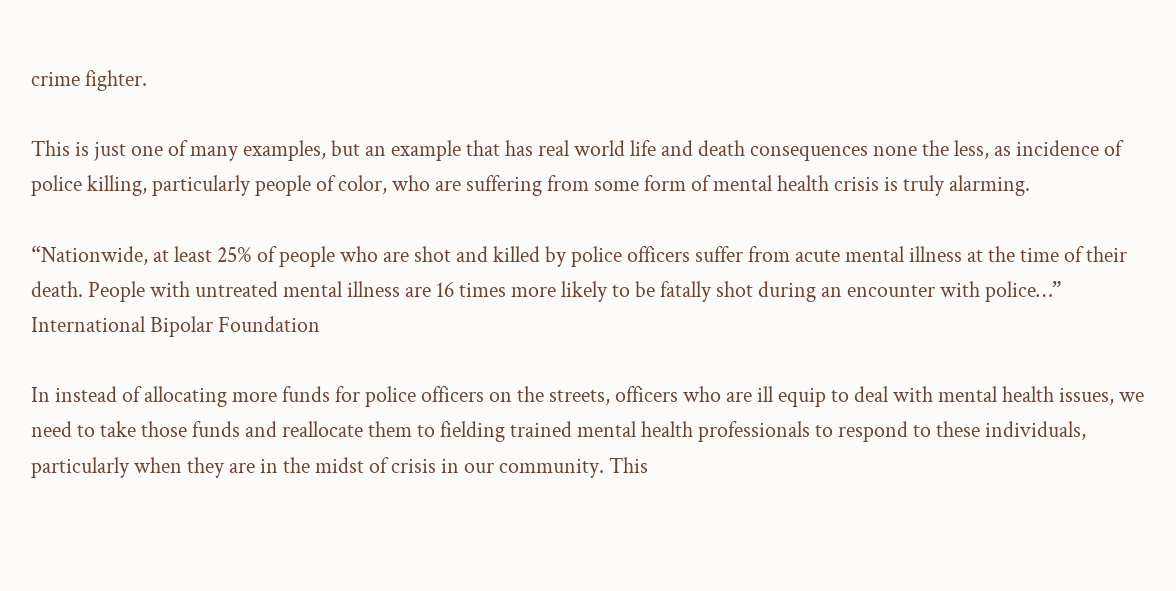crime fighter.

This is just one of many examples, but an example that has real world life and death consequences none the less, as incidence of police killing, particularly people of color, who are suffering from some form of mental health crisis is truly alarming.

“Nationwide, at least 25% of people who are shot and killed by police officers suffer from acute mental illness at the time of their death. People with untreated mental illness are 16 times more likely to be fatally shot during an encounter with police…” International Bipolar Foundation

In instead of allocating more funds for police officers on the streets, officers who are ill equip to deal with mental health issues, we need to take those funds and reallocate them to fielding trained mental health professionals to respond to these individuals, particularly when they are in the midst of crisis in our community. This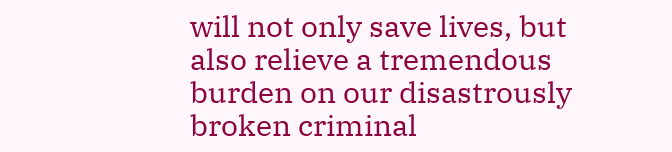will not only save lives, but also relieve a tremendous burden on our disastrously broken criminal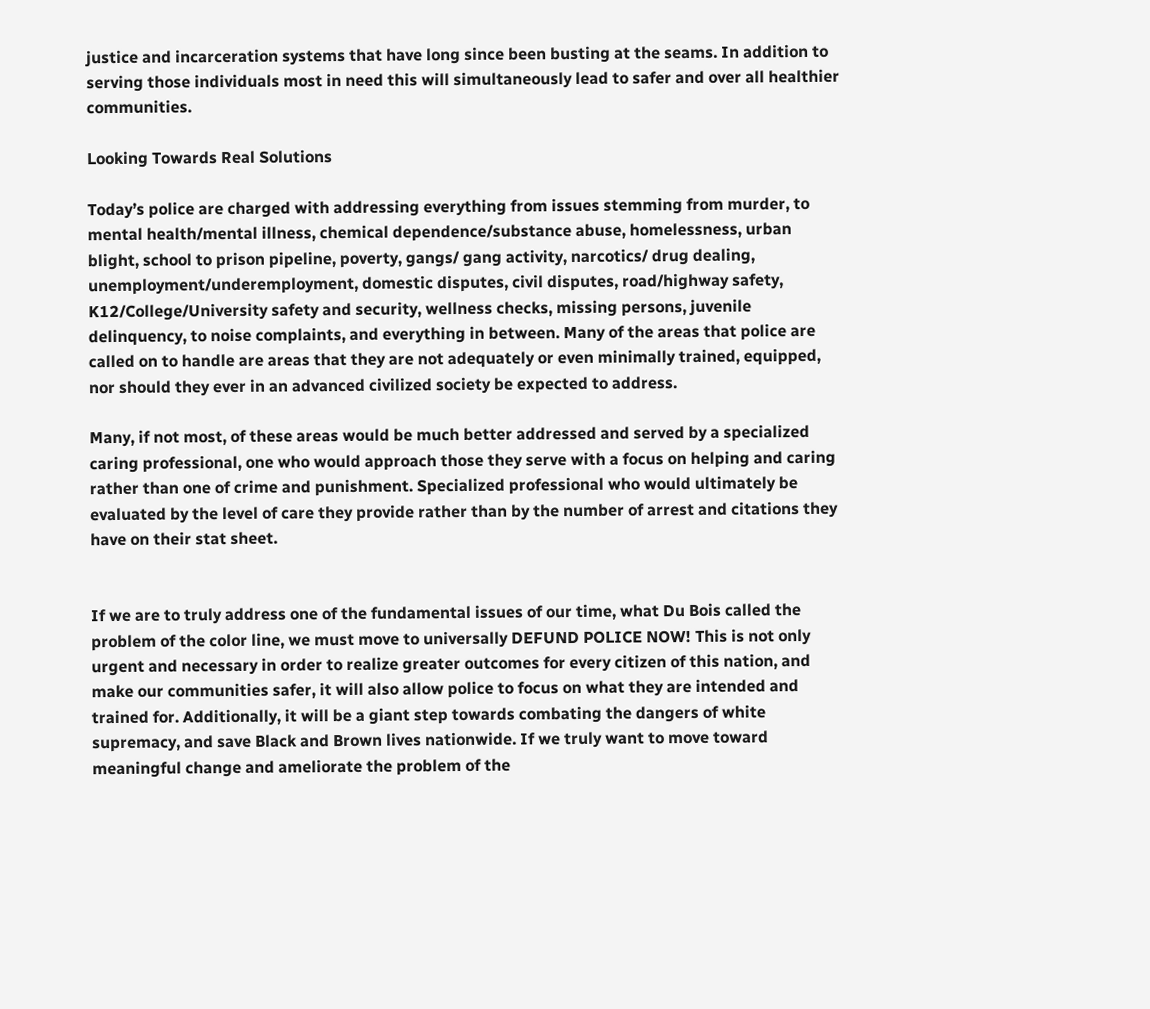justice and incarceration systems that have long since been busting at the seams. In addition to serving those individuals most in need this will simultaneously lead to safer and over all healthier communities.

Looking Towards Real Solutions

Today’s police are charged with addressing everything from issues stemming from murder, to mental health/mental illness, chemical dependence/substance abuse, homelessness, urban blight, school to prison pipeline, poverty, gangs/ gang activity, narcotics/ drug dealing, unemployment/underemployment, domestic disputes, civil disputes, road/highway safety, K12/College/University safety and security, wellness checks, missing persons, juvenile delinquency, to noise complaints, and everything in between. Many of the areas that police are called on to handle are areas that they are not adequately or even minimally trained, equipped, nor should they ever in an advanced civilized society be expected to address.

Many, if not most, of these areas would be much better addressed and served by a specialized caring professional, one who would approach those they serve with a focus on helping and caring rather than one of crime and punishment. Specialized professional who would ultimately be evaluated by the level of care they provide rather than by the number of arrest and citations they have on their stat sheet.


If we are to truly address one of the fundamental issues of our time, what Du Bois called the problem of the color line, we must move to universally DEFUND POLICE NOW! This is not only urgent and necessary in order to realize greater outcomes for every citizen of this nation, and make our communities safer, it will also allow police to focus on what they are intended and trained for. Additionally, it will be a giant step towards combating the dangers of white supremacy, and save Black and Brown lives nationwide. If we truly want to move toward meaningful change and ameliorate the problem of the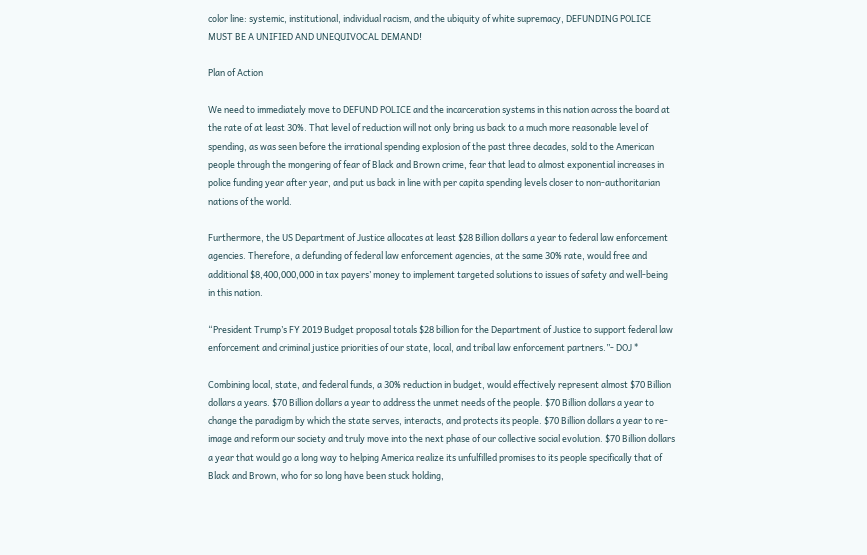color line: systemic, institutional, individual racism, and the ubiquity of white supremacy, DEFUNDING POLICE MUST BE A UNIFIED AND UNEQUIVOCAL DEMAND!

Plan of Action

We need to immediately move to DEFUND POLICE and the incarceration systems in this nation across the board at the rate of at least 30%. That level of reduction will not only bring us back to a much more reasonable level of spending, as was seen before the irrational spending explosion of the past three decades, sold to the American people through the mongering of fear of Black and Brown crime, fear that lead to almost exponential increases in police funding year after year, and put us back in line with per capita spending levels closer to non-authoritarian nations of the world.

Furthermore, the US Department of Justice allocates at least $28 Billion dollars a year to federal law enforcement agencies. Therefore, a defunding of federal law enforcement agencies, at the same 30% rate, would free and additional $8,400,000,000 in tax payers’ money to implement targeted solutions to issues of safety and well-being in this nation.

“President Trump’s FY 2019 Budget proposal totals $28 billion for the Department of Justice to support federal law enforcement and criminal justice priorities of our state, local, and tribal law enforcement partners.”- DOJ *

Combining local, state, and federal funds, a 30% reduction in budget, would effectively represent almost $70 Billion dollars a years. $70 Billion dollars a year to address the unmet needs of the people. $70 Billion dollars a year to change the paradigm by which the state serves, interacts, and protects its people. $70 Billion dollars a year to re-image and reform our society and truly move into the next phase of our collective social evolution. $70 Billion dollars a year that would go a long way to helping America realize its unfulfilled promises to its people specifically that of Black and Brown, who for so long have been stuck holding,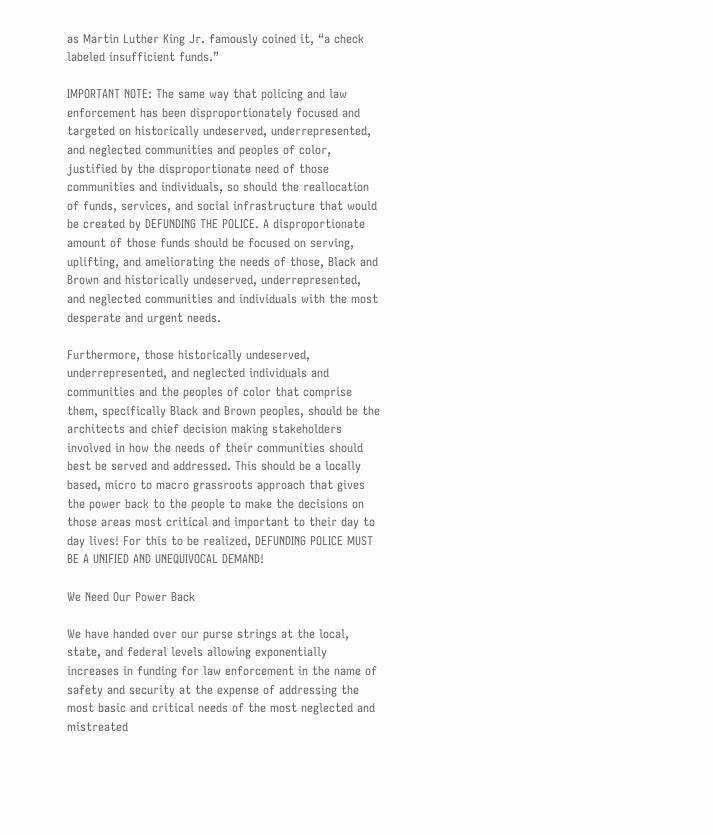as Martin Luther King Jr. famously coined it, “a check labeled insufficient funds.”

IMPORTANT NOTE: The same way that policing and law enforcement has been disproportionately focused and targeted on historically undeserved, underrepresented, and neglected communities and peoples of color, justified by the disproportionate need of those communities and individuals, so should the reallocation of funds, services, and social infrastructure that would be created by DEFUNDING THE POLICE. A disproportionate amount of those funds should be focused on serving, uplifting, and ameliorating the needs of those, Black and Brown and historically undeserved, underrepresented, and neglected communities and individuals with the most desperate and urgent needs.

Furthermore, those historically undeserved, underrepresented, and neglected individuals and communities and the peoples of color that comprise them, specifically Black and Brown peoples, should be the architects and chief decision making stakeholders involved in how the needs of their communities should best be served and addressed. This should be a locally based, micro to macro grassroots approach that gives the power back to the people to make the decisions on those areas most critical and important to their day to day lives! For this to be realized, DEFUNDING POLICE MUST BE A UNIFIED AND UNEQUIVOCAL DEMAND!

We Need Our Power Back

We have handed over our purse strings at the local, state, and federal levels allowing exponentially increases in funding for law enforcement in the name of safety and security at the expense of addressing the most basic and critical needs of the most neglected and mistreated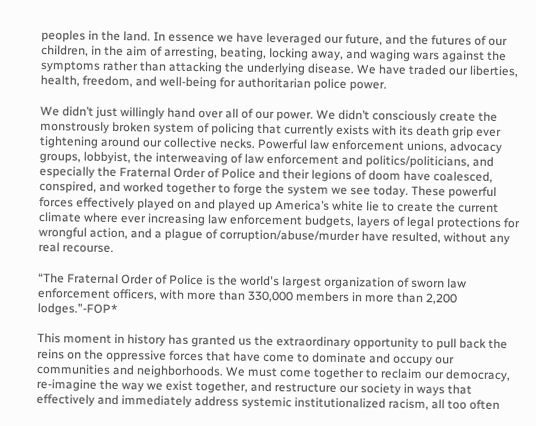peoples in the land. In essence we have leveraged our future, and the futures of our children, in the aim of arresting, beating, locking away, and waging wars against the symptoms rather than attacking the underlying disease. We have traded our liberties, health, freedom, and well-being for authoritarian police power.

We didn’t just willingly hand over all of our power. We didn’t consciously create the monstrously broken system of policing that currently exists with its death grip ever tightening around our collective necks. Powerful law enforcement unions, advocacy groups, lobbyist, the interweaving of law enforcement and politics/politicians, and especially the Fraternal Order of Police and their legions of doom have coalesced, conspired, and worked together to forge the system we see today. These powerful forces effectively played on and played up America’s white lie to create the current climate where ever increasing law enforcement budgets, layers of legal protections for wrongful action, and a plague of corruption/abuse/murder have resulted, without any real recourse.

“The Fraternal Order of Police is the world's largest organization of sworn law enforcement officers, with more than 330,000 members in more than 2,200 lodges.”-FOP*

This moment in history has granted us the extraordinary opportunity to pull back the reins on the oppressive forces that have come to dominate and occupy our communities and neighborhoods. We must come together to reclaim our democracy, re-imagine the way we exist together, and restructure our society in ways that effectively and immediately address systemic institutionalized racism, all too often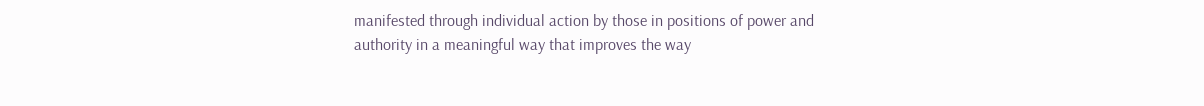manifested through individual action by those in positions of power and authority in a meaningful way that improves the way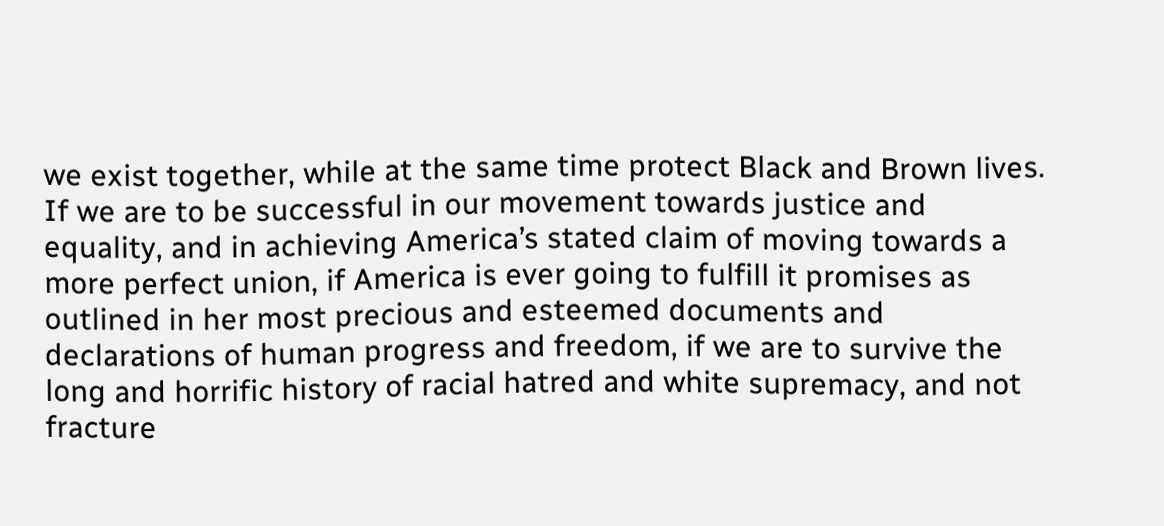we exist together, while at the same time protect Black and Brown lives. If we are to be successful in our movement towards justice and equality, and in achieving America’s stated claim of moving towards a more perfect union, if America is ever going to fulfill it promises as outlined in her most precious and esteemed documents and declarations of human progress and freedom, if we are to survive the long and horrific history of racial hatred and white supremacy, and not fracture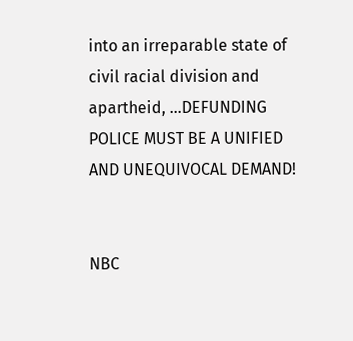into an irreparable state of civil racial division and apartheid, …DEFUNDING POLICE MUST BE A UNIFIED AND UNEQUIVOCAL DEMAND!


NBC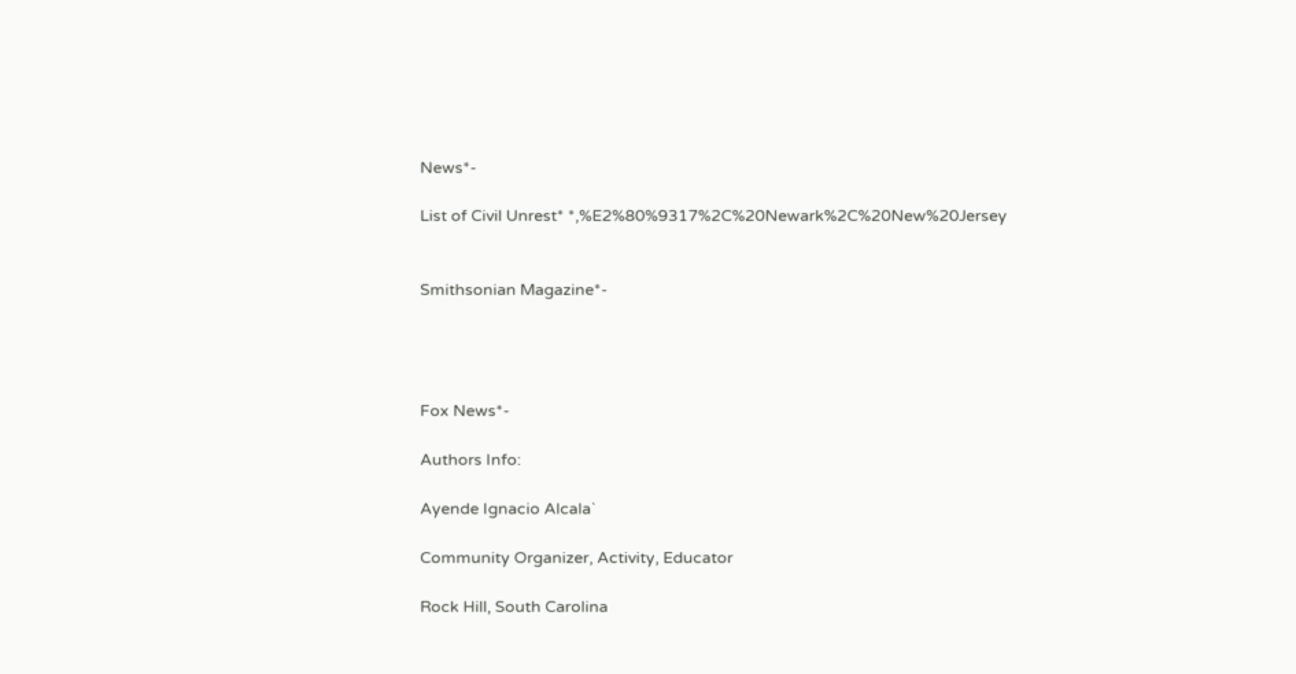News*-

List of Civil Unrest* *,%E2%80%9317%2C%20Newark%2C%20New%20Jersey


Smithsonian Magazine*-




Fox News*-

Authors Info:

Ayende Ignacio Alcala`

Community Organizer, Activity, Educator

Rock Hill, South Carolina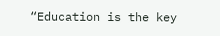“Education is the key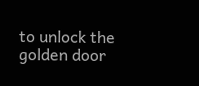to unlock the golden door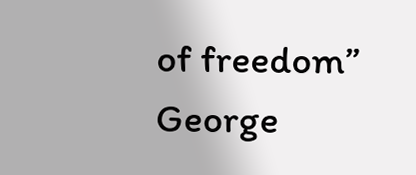of freedom” George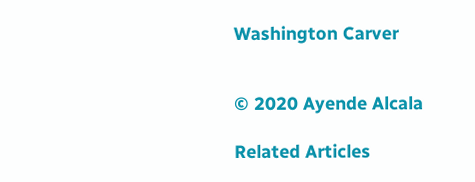Washington Carver


© 2020 Ayende Alcala

Related Articles